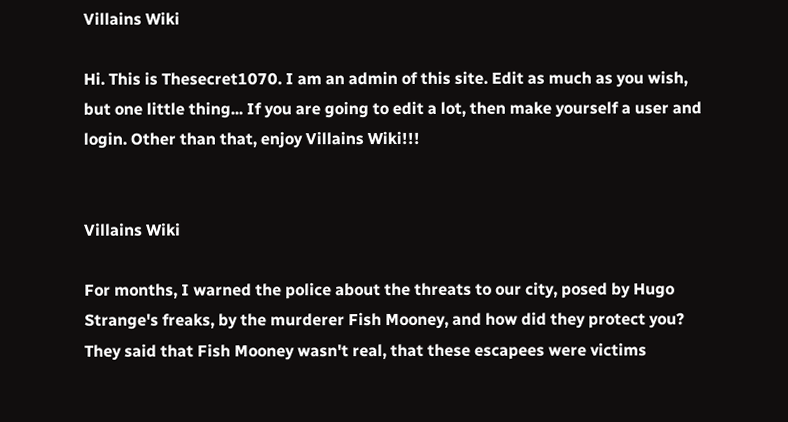Villains Wiki

Hi. This is Thesecret1070. I am an admin of this site. Edit as much as you wish, but one little thing... If you are going to edit a lot, then make yourself a user and login. Other than that, enjoy Villains Wiki!!!


Villains Wiki

For months, I warned the police about the threats to our city, posed by Hugo Strange's freaks, by the murderer Fish Mooney, and how did they protect you? They said that Fish Mooney wasn't real, that these escapees were victims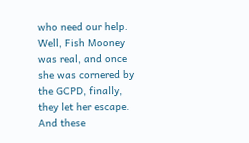who need our help. Well, Fish Mooney was real, and once she was cornered by the GCPD, finally, they let her escape. And these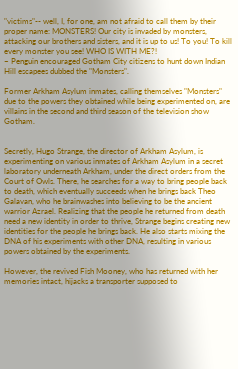"victims"-- well, I, for one, am not afraid to call them by their proper name: MONSTERS! Our city is invaded by monsters, attacking our brothers and sisters, and it is up to us! To you! To kill every monster you see! WHO IS WITH ME?!
~ Penguin encouraged Gotham City citizens to hunt down Indian Hill escapees dubbed the "Monsters".

Former Arkham Asylum inmates, calling themselves "Monsters" due to the powers they obtained while being experimented on, are villains in the second and third season of the television show Gotham.


Secretly, Hugo Strange, the director of Arkham Asylum, is experimenting on various inmates of Arkham Asylum in a secret laboratory underneath Arkham, under the direct orders from the Court of Owls. There, he searches for a way to bring people back to death, which eventually succeeds when he brings back Theo Galavan, who he brainwashes into believing to be the ancient warrior Azrael. Realizing that the people he returned from death need a new identity in order to thrive, Strange begins creating new identities for the people he brings back. He also starts mixing the DNA of his experiments with other DNA, resulting in various powers obtained by the experiments.

However, the revived Fish Mooney, who has returned with her memories intact, hijacks a transporter supposed to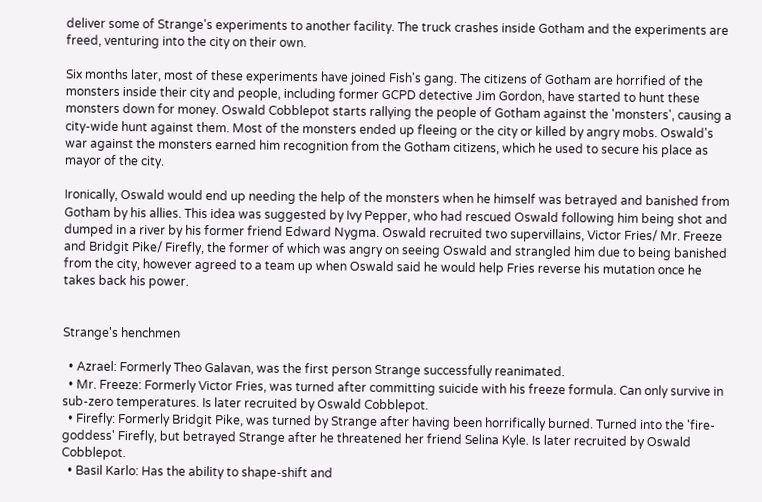deliver some of Strange's experiments to another facility. The truck crashes inside Gotham and the experiments are freed, venturing into the city on their own.

Six months later, most of these experiments have joined Fish's gang. The citizens of Gotham are horrified of the monsters inside their city and people, including former GCPD detective Jim Gordon, have started to hunt these monsters down for money. Oswald Cobblepot starts rallying the people of Gotham against the 'monsters', causing a city-wide hunt against them. Most of the monsters ended up fleeing or the city or killed by angry mobs. Oswald's war against the monsters earned him recognition from the Gotham citizens, which he used to secure his place as mayor of the city.

Ironically, Oswald would end up needing the help of the monsters when he himself was betrayed and banished from Gotham by his allies. This idea was suggested by Ivy Pepper, who had rescued Oswald following him being shot and dumped in a river by his former friend Edward Nygma. Oswald recruited two supervillains, Victor Fries/ Mr. Freeze and Bridgit Pike/ Firefly, the former of which was angry on seeing Oswald and strangled him due to being banished from the city, however agreed to a team up when Oswald said he would help Fries reverse his mutation once he takes back his power.


Strange's henchmen

  • Azrael: Formerly Theo Galavan, was the first person Strange successfully reanimated.
  • Mr. Freeze: Formerly Victor Fries, was turned after committing suicide with his freeze formula. Can only survive in sub-zero temperatures. Is later recruited by Oswald Cobblepot.
  • Firefly: Formerly Bridgit Pike, was turned by Strange after having been horrifically burned. Turned into the 'fire-goddess' Firefly, but betrayed Strange after he threatened her friend Selina Kyle. Is later recruited by Oswald Cobblepot.
  • Basil Karlo: Has the ability to shape-shift and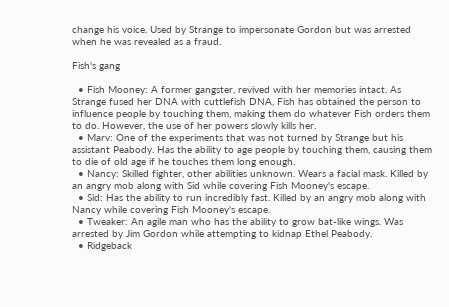change his voice. Used by Strange to impersonate Gordon but was arrested when he was revealed as a fraud.

Fish's gang

  • Fish Mooney: A former gangster, revived with her memories intact. As Strange fused her DNA with cuttlefish DNA, Fish has obtained the person to influence people by touching them, making them do whatever Fish orders them to do. However, the use of her powers slowly kills her.
  • Marv: One of the experiments that was not turned by Strange but his assistant Peabody. Has the ability to age people by touching them, causing them to die of old age if he touches them long enough.
  • Nancy: Skilled fighter, other abilities unknown. Wears a facial mask. Killed by an angry mob along with Sid while covering Fish Mooney's escape.
  • Sid: Has the ability to run incredibly fast. Killed by an angry mob along with Nancy while covering Fish Mooney's escape.
  • Tweaker: An agile man who has the ability to grow bat-like wings. Was arrested by Jim Gordon while attempting to kidnap Ethel Peabody.
  • Ridgeback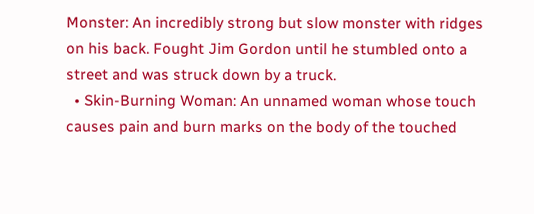Monster: An incredibly strong but slow monster with ridges on his back. Fought Jim Gordon until he stumbled onto a street and was struck down by a truck.
  • Skin-Burning Woman: An unnamed woman whose touch causes pain and burn marks on the body of the touched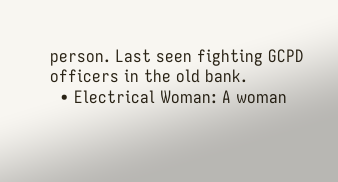person. Last seen fighting GCPD officers in the old bank.
  • Electrical Woman: A woman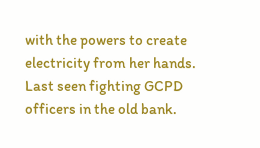with the powers to create electricity from her hands. Last seen fighting GCPD officers in the old bank.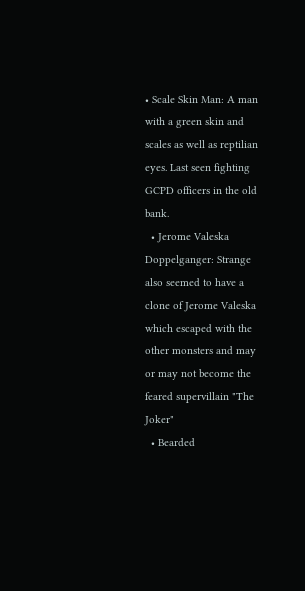• Scale Skin Man: A man with a green skin and scales as well as reptilian eyes. Last seen fighting GCPD officers in the old bank.
  • Jerome Valeska Doppelganger: Strange also seemed to have a clone of Jerome Valeska which escaped with the other monsters and may or may not become the feared supervillain "The Joker"
  • Bearded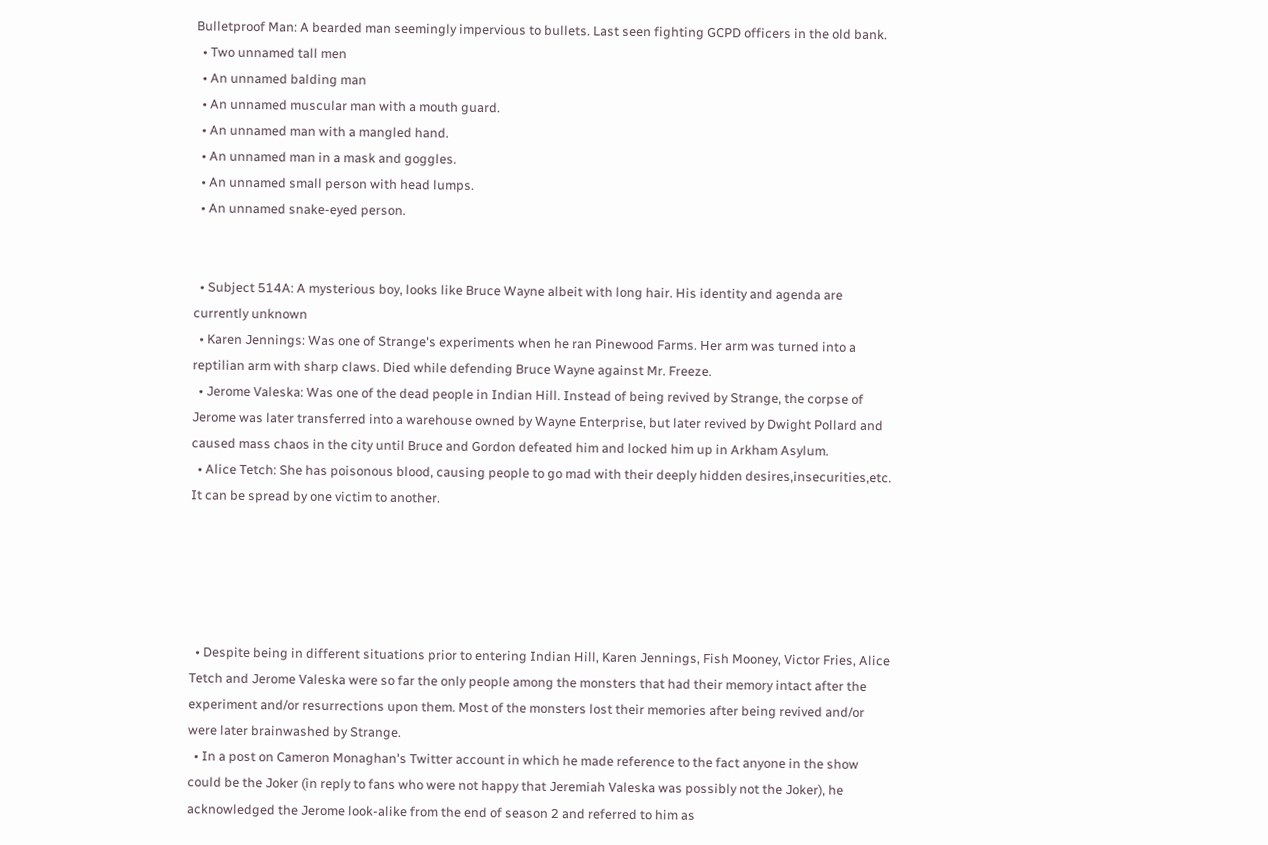Bulletproof Man: A bearded man seemingly impervious to bullets. Last seen fighting GCPD officers in the old bank.
  • Two unnamed tall men
  • An unnamed balding man
  • An unnamed muscular man with a mouth guard.
  • An unnamed man with a mangled hand.
  • An unnamed man in a mask and goggles.
  • An unnamed small person with head lumps.
  • An unnamed snake-eyed person.


  • Subject 514A: A mysterious boy, looks like Bruce Wayne albeit with long hair. His identity and agenda are currently unknown
  • Karen Jennings: Was one of Strange's experiments when he ran Pinewood Farms. Her arm was turned into a reptilian arm with sharp claws. Died while defending Bruce Wayne against Mr. Freeze.
  • Jerome Valeska: Was one of the dead people in Indian Hill. Instead of being revived by Strange, the corpse of Jerome was later transferred into a warehouse owned by Wayne Enterprise, but later revived by Dwight Pollard and caused mass chaos in the city until Bruce and Gordon defeated him and locked him up in Arkham Asylum.
  • Alice Tetch: She has poisonous blood, causing people to go mad with their deeply hidden desires,insecurities,etc. It can be spread by one victim to another.





  • Despite being in different situations prior to entering Indian Hill, Karen Jennings, Fish Mooney, Victor Fries, Alice Tetch and Jerome Valeska were so far the only people among the monsters that had their memory intact after the experiment and/or resurrections upon them. Most of the monsters lost their memories after being revived and/or were later brainwashed by Strange.
  • In a post on Cameron Monaghan's Twitter account in which he made reference to the fact anyone in the show could be the Joker (in reply to fans who were not happy that Jeremiah Valeska was possibly not the Joker), he acknowledged the Jerome look-alike from the end of season 2 and referred to him as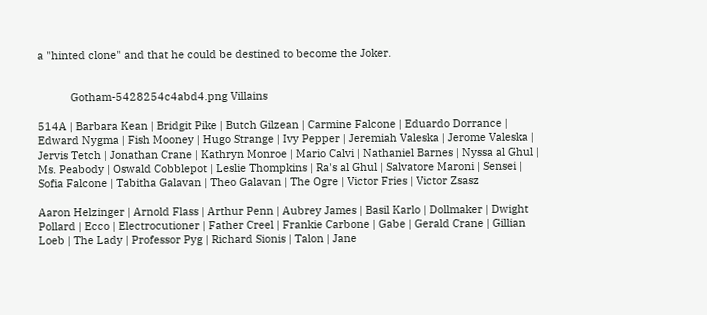a "hinted clone" and that he could be destined to become the Joker.


           Gotham-5428254c4abd4.png Villains

514A | Barbara Kean | Bridgit Pike | Butch Gilzean | Carmine Falcone | Eduardo Dorrance | Edward Nygma | Fish Mooney | Hugo Strange | Ivy Pepper | Jeremiah Valeska | Jerome Valeska | Jervis Tetch | Jonathan Crane | Kathryn Monroe | Mario Calvi | Nathaniel Barnes | Nyssa al Ghul | Ms. Peabody | Oswald Cobblepot | Leslie Thompkins | Ra's al Ghul | Salvatore Maroni | Sensei | Sofia Falcone | Tabitha Galavan | Theo Galavan | The Ogre | Victor Fries | Victor Zsasz

Aaron Helzinger | Arnold Flass | Arthur Penn | Aubrey James | Basil Karlo | Dollmaker | Dwight Pollard | Ecco | Electrocutioner | Father Creel | Frankie Carbone | Gabe | Gerald Crane | Gillian Loeb | The Lady | Professor Pyg | Richard Sionis | Talon | Jane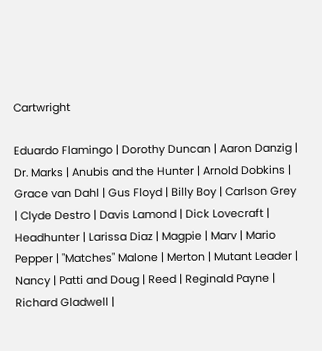Cartwright

Eduardo Flamingo | Dorothy Duncan | Aaron Danzig | Dr. Marks | Anubis and the Hunter | Arnold Dobkins | Grace van Dahl | Gus Floyd | Billy Boy | Carlson Grey | Clyde Destro | Davis Lamond | Dick Lovecraft | Headhunter | Larissa Diaz | Magpie | Marv | Mario Pepper | "Matches" Malone | Merton | Mutant Leader | Nancy | Patti and Doug | Reed | Reginald Payne | Richard Gladwell |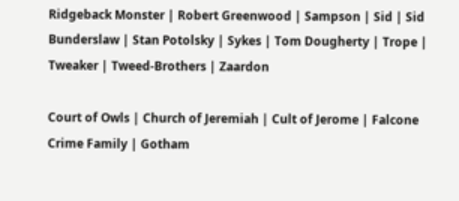Ridgeback Monster | Robert Greenwood | Sampson | Sid | Sid Bunderslaw | Stan Potolsky | Sykes | Tom Dougherty | Trope | Tweaker | Tweed-Brothers | Zaardon

Court of Owls | Church of Jeremiah | Cult of Jerome | Falcone Crime Family | Gotham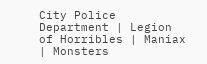City Police Department | Legion of Horribles | Maniax | Monsters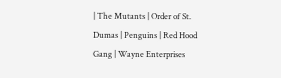| The Mutants | Order of St. Dumas | Penguins | Red Hood Gang | Wayne Enterprises